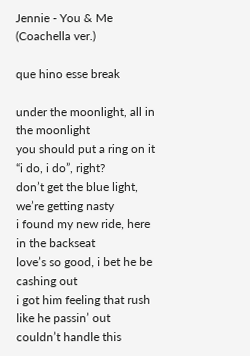Jennie - You & Me (Coachella ver.)

que hino esse break

under the moonlight, all in the moonlight
you should put a ring on it
“i do, i do”, right?
don’t get the blue light, we’re getting nasty
i found my new ride, here in the backseat
love’s so good, i bet he be cashing out
i got him feeling that rush like he passin’ out
couldn’t handle this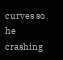curves so he crashing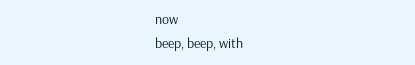now
beep, beep, with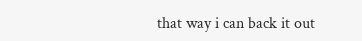that way i can back it out